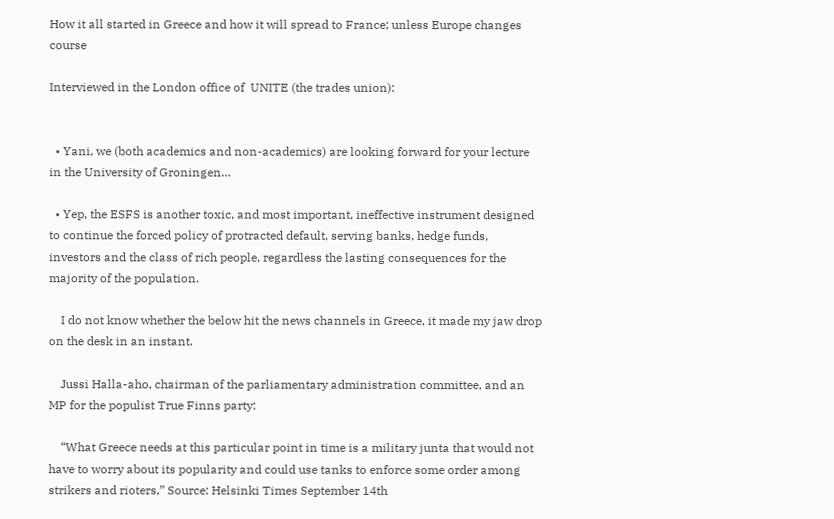How it all started in Greece and how it will spread to France; unless Europe changes course

Interviewed in the London office of  UNITE (the trades union):


  • Yani, we (both academics and non-academics) are looking forward for your lecture in the University of Groningen…

  • Yep, the ESFS is another toxic, and most important, ineffective instrument designed to continue the forced policy of protracted default, serving banks, hedge funds, investors and the class of rich people, regardless the lasting consequences for the majority of the population.

    I do not know whether the below hit the news channels in Greece, it made my jaw drop on the desk in an instant.

    Jussi Halla-aho, chairman of the parliamentary administration committee, and an MP for the populist True Finns party:

    “What Greece needs at this particular point in time is a military junta that would not have to worry about its popularity and could use tanks to enforce some order among strikers and rioters,” Source: Helsinki Times September 14th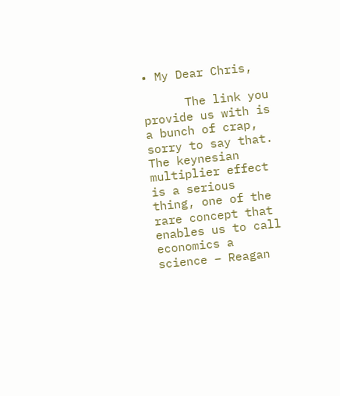• My Dear Chris,

      The link you provide us with is a bunch of crap, sorry to say that. The keynesian multiplier effect is a serious thing, one of the rare concept that enables us to call economics a science – Reagan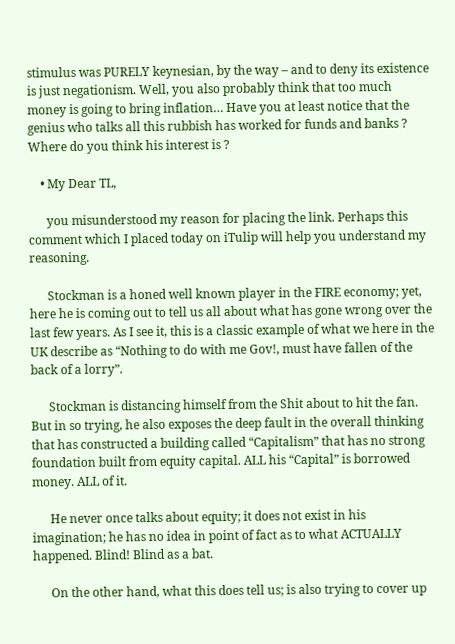stimulus was PURELY keynesian, by the way – and to deny its existence is just negationism. Well, you also probably think that too much money is going to bring inflation… Have you at least notice that the genius who talks all this rubbish has worked for funds and banks ? Where do you think his interest is ?

    • My Dear TL,

      you misunderstood my reason for placing the link. Perhaps this comment which I placed today on iTulip will help you understand my reasoning.

      Stockman is a honed well known player in the FIRE economy; yet, here he is coming out to tell us all about what has gone wrong over the last few years. As I see it, this is a classic example of what we here in the UK describe as “Nothing to do with me Gov!, must have fallen of the back of a lorry”.

      Stockman is distancing himself from the Shit about to hit the fan. But in so trying, he also exposes the deep fault in the overall thinking that has constructed a building called “Capitalism” that has no strong foundation built from equity capital. ALL his “Capital” is borrowed money. ALL of it.

      He never once talks about equity; it does not exist in his imagination; he has no idea in point of fact as to what ACTUALLY happened. Blind! Blind as a bat.

      On the other hand, what this does tell us; is also trying to cover up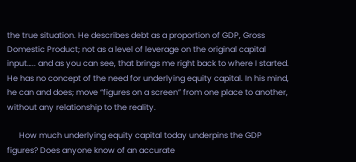the true situation. He describes debt as a proportion of GDP, Gross Domestic Product; not as a level of leverage on the original capital input….. and as you can see, that brings me right back to where I started. He has no concept of the need for underlying equity capital. In his mind, he can and does; move “figures on a screen” from one place to another, without any relationship to the reality.

      How much underlying equity capital today underpins the GDP figures? Does anyone know of an accurate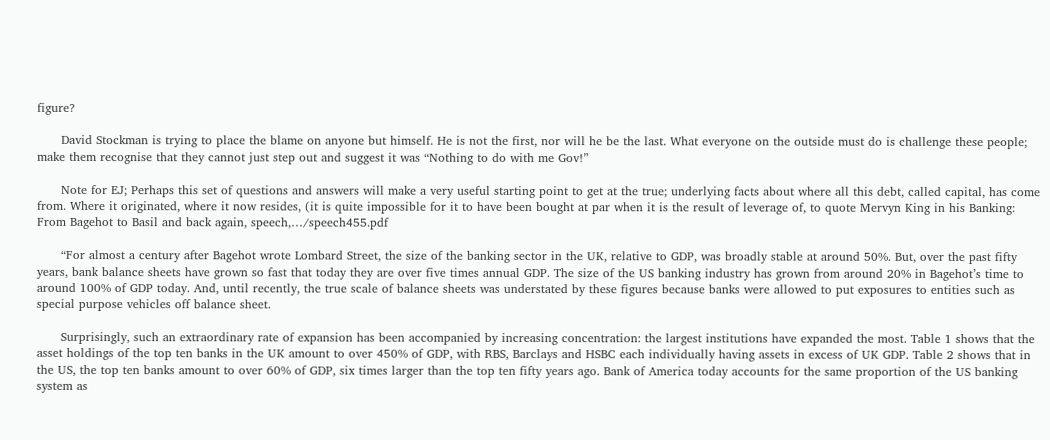figure?

      David Stockman is trying to place the blame on anyone but himself. He is not the first, nor will he be the last. What everyone on the outside must do is challenge these people; make them recognise that they cannot just step out and suggest it was “Nothing to do with me Gov!”

      Note for EJ; Perhaps this set of questions and answers will make a very useful starting point to get at the true; underlying facts about where all this debt, called capital, has come from. Where it originated, where it now resides, (it is quite impossible for it to have been bought at par when it is the result of leverage of, to quote Mervyn King in his Banking: From Bagehot to Basil and back again, speech,…/speech455.pdf

      “For almost a century after Bagehot wrote Lombard Street, the size of the banking sector in the UK, relative to GDP, was broadly stable at around 50%. But, over the past fifty years, bank balance sheets have grown so fast that today they are over five times annual GDP. The size of the US banking industry has grown from around 20% in Bagehot’s time to around 100% of GDP today. And, until recently, the true scale of balance sheets was understated by these figures because banks were allowed to put exposures to entities such as special purpose vehicles off balance sheet.

      Surprisingly, such an extraordinary rate of expansion has been accompanied by increasing concentration: the largest institutions have expanded the most. Table 1 shows that the asset holdings of the top ten banks in the UK amount to over 450% of GDP, with RBS, Barclays and HSBC each individually having assets in excess of UK GDP. Table 2 shows that in the US, the top ten banks amount to over 60% of GDP, six times larger than the top ten fifty years ago. Bank of America today accounts for the same proportion of the US banking system as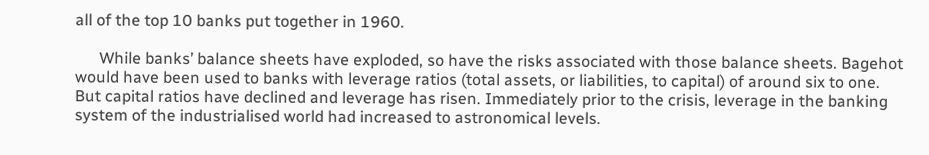all of the top 10 banks put together in 1960.

      While banks’ balance sheets have exploded, so have the risks associated with those balance sheets. Bagehot would have been used to banks with leverage ratios (total assets, or liabilities, to capital) of around six to one. But capital ratios have declined and leverage has risen. Immediately prior to the crisis, leverage in the banking system of the industrialised world had increased to astronomical levels.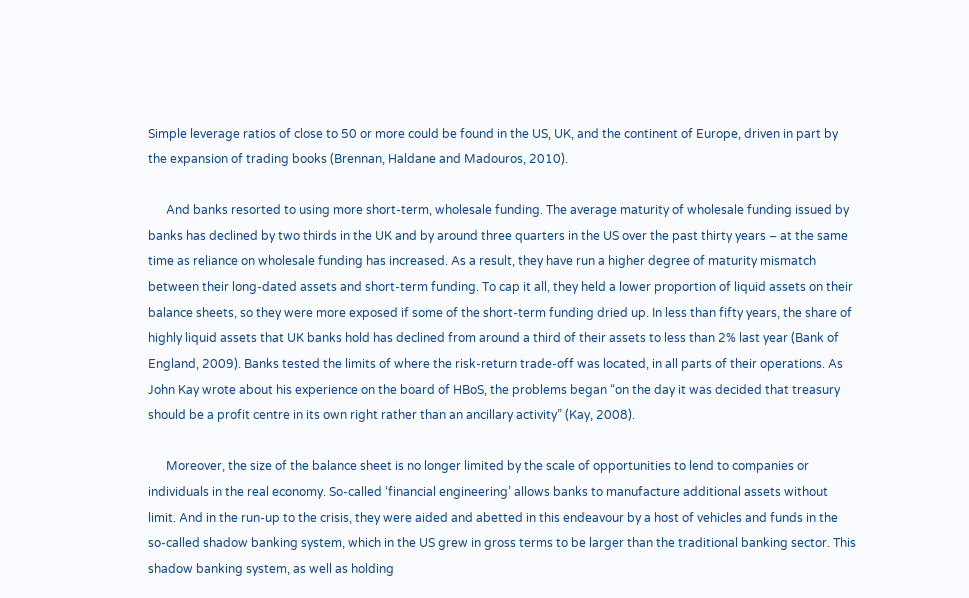Simple leverage ratios of close to 50 or more could be found in the US, UK, and the continent of Europe, driven in part by the expansion of trading books (Brennan, Haldane and Madouros, 2010).

      And banks resorted to using more short-term, wholesale funding. The average maturity of wholesale funding issued by banks has declined by two thirds in the UK and by around three quarters in the US over the past thirty years – at the same time as reliance on wholesale funding has increased. As a result, they have run a higher degree of maturity mismatch between their long-dated assets and short-term funding. To cap it all, they held a lower proportion of liquid assets on their balance sheets, so they were more exposed if some of the short-term funding dried up. In less than fifty years, the share of highly liquid assets that UK banks hold has declined from around a third of their assets to less than 2% last year (Bank of England, 2009). Banks tested the limits of where the risk-return trade-off was located, in all parts of their operations. As John Kay wrote about his experience on the board of HBoS, the problems began “on the day it was decided that treasury should be a profit centre in its own right rather than an ancillary activity” (Kay, 2008).

      Moreover, the size of the balance sheet is no longer limited by the scale of opportunities to lend to companies or individuals in the real economy. So-called ‘financial engineering’ allows banks to manufacture additional assets without limit. And in the run-up to the crisis, they were aided and abetted in this endeavour by a host of vehicles and funds in the so-called shadow banking system, which in the US grew in gross terms to be larger than the traditional banking sector. This shadow banking system, as well as holding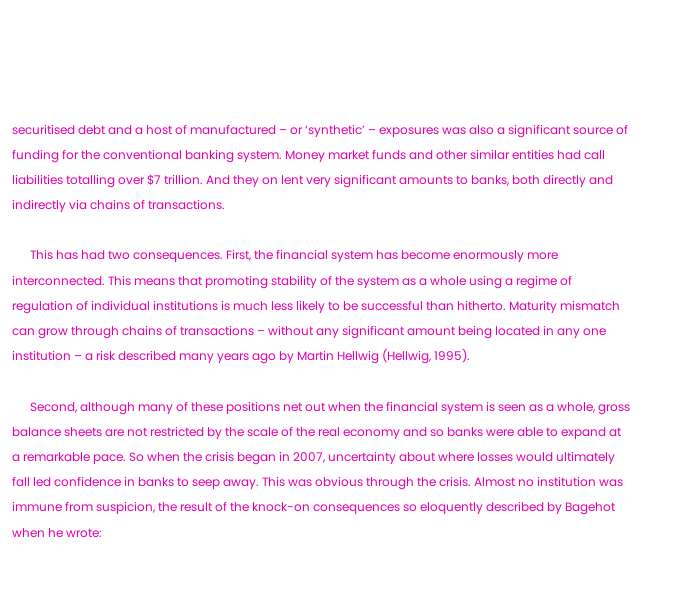securitised debt and a host of manufactured – or ‘synthetic’ – exposures was also a significant source of funding for the conventional banking system. Money market funds and other similar entities had call liabilities totalling over $7 trillion. And they on lent very significant amounts to banks, both directly and indirectly via chains of transactions.

      This has had two consequences. First, the financial system has become enormously more interconnected. This means that promoting stability of the system as a whole using a regime of regulation of individual institutions is much less likely to be successful than hitherto. Maturity mismatch can grow through chains of transactions – without any significant amount being located in any one institution – a risk described many years ago by Martin Hellwig (Hellwig, 1995).

      Second, although many of these positions net out when the financial system is seen as a whole, gross balance sheets are not restricted by the scale of the real economy and so banks were able to expand at a remarkable pace. So when the crisis began in 2007, uncertainty about where losses would ultimately fall led confidence in banks to seep away. This was obvious through the crisis. Almost no institution was immune from suspicion, the result of the knock-on consequences so eloquently described by Bagehot when he wrote: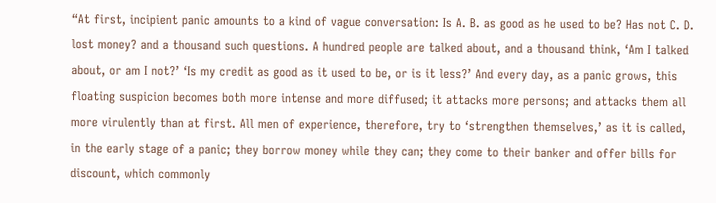“At first, incipient panic amounts to a kind of vague conversation: Is A. B. as good as he used to be? Has not C. D. lost money? and a thousand such questions. A hundred people are talked about, and a thousand think, ‘Am I talked about, or am I not?’ ‘Is my credit as good as it used to be, or is it less?’ And every day, as a panic grows, this floating suspicion becomes both more intense and more diffused; it attacks more persons; and attacks them all more virulently than at first. All men of experience, therefore, try to ‘strengthen themselves,’ as it is called, in the early stage of a panic; they borrow money while they can; they come to their banker and offer bills for discount, which commonly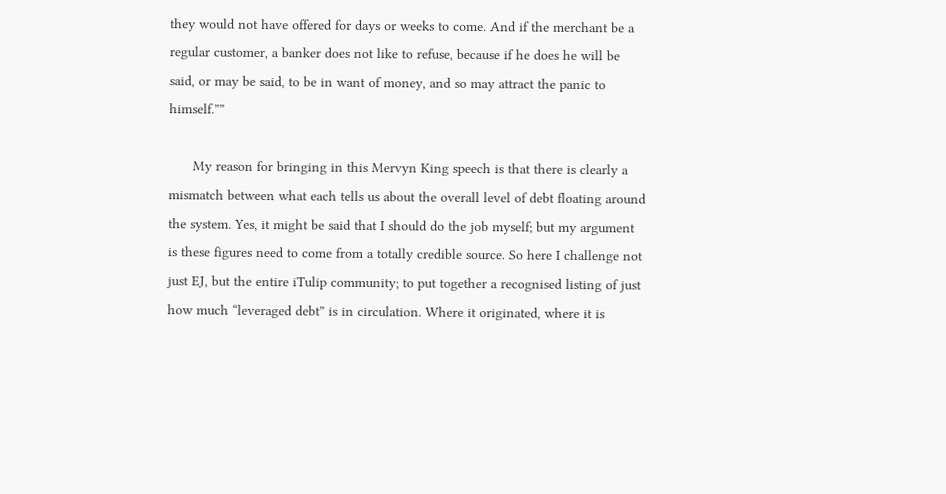they would not have offered for days or weeks to come. And if the merchant be a regular customer, a banker does not like to refuse, because if he does he will be said, or may be said, to be in want of money, and so may attract the panic to himself.””

      My reason for bringing in this Mervyn King speech is that there is clearly a mismatch between what each tells us about the overall level of debt floating around the system. Yes, it might be said that I should do the job myself; but my argument is these figures need to come from a totally credible source. So here I challenge not just EJ, but the entire iTulip community; to put together a recognised listing of just how much “leveraged debt” is in circulation. Where it originated, where it is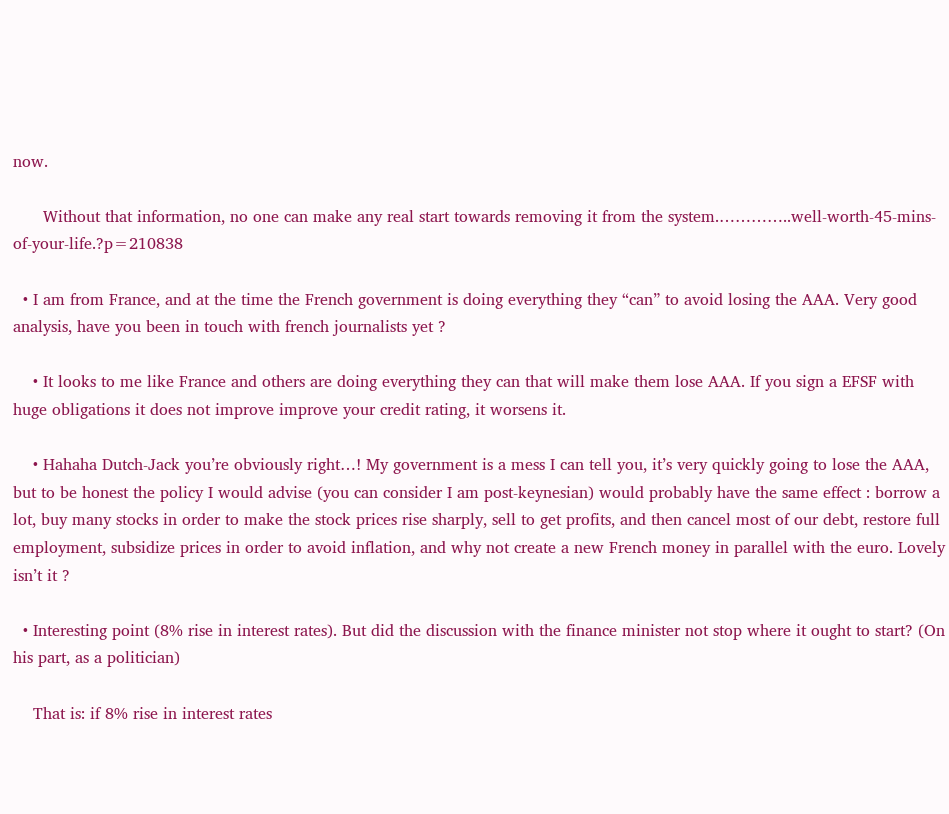now.

      Without that information, no one can make any real start towards removing it from the system.…………..well-worth-45-mins-of-your-life.?p=210838

  • I am from France, and at the time the French government is doing everything they “can” to avoid losing the AAA. Very good analysis, have you been in touch with french journalists yet ?

    • It looks to me like France and others are doing everything they can that will make them lose AAA. If you sign a EFSF with huge obligations it does not improve improve your credit rating, it worsens it.

    • Hahaha Dutch-Jack you’re obviously right…! My government is a mess I can tell you, it’s very quickly going to lose the AAA, but to be honest the policy I would advise (you can consider I am post-keynesian) would probably have the same effect : borrow a lot, buy many stocks in order to make the stock prices rise sharply, sell to get profits, and then cancel most of our debt, restore full employment, subsidize prices in order to avoid inflation, and why not create a new French money in parallel with the euro. Lovely isn’t it ?

  • Interesting point (8% rise in interest rates). But did the discussion with the finance minister not stop where it ought to start? (On his part, as a politician)

    That is: if 8% rise in interest rates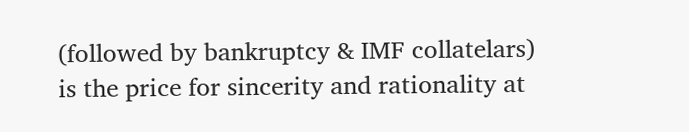(followed by bankruptcy & IMF collatelars) is the price for sincerity and rationality at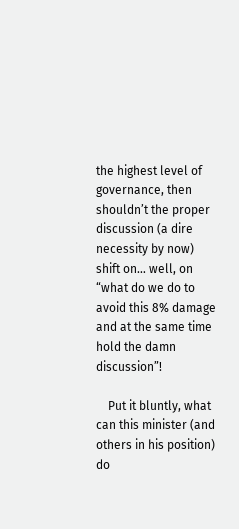the highest level of governance, then shouldn’t the proper discussion (a dire necessity by now) shift on… well, on “what do we do to avoid this 8% damage and at the same time hold the damn discussion”!

    Put it bluntly, what can this minister (and others in his position) do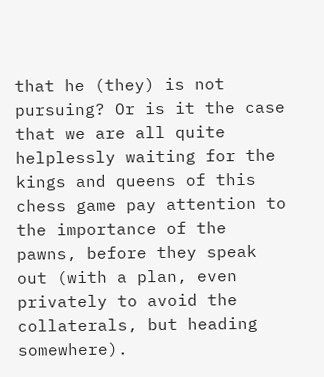that he (they) is not pursuing? Or is it the case that we are all quite helplessly waiting for the kings and queens of this chess game pay attention to the importance of the pawns, before they speak out (with a plan, even privately to avoid the collaterals, but heading somewhere).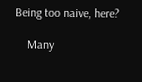Being too naive, here?

    Many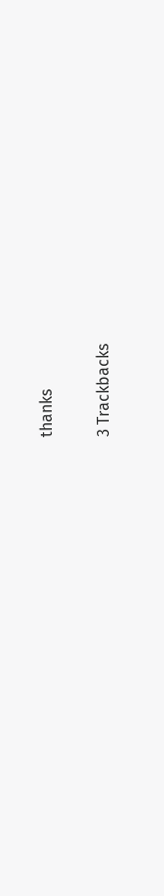thanks

3 Trackbacks